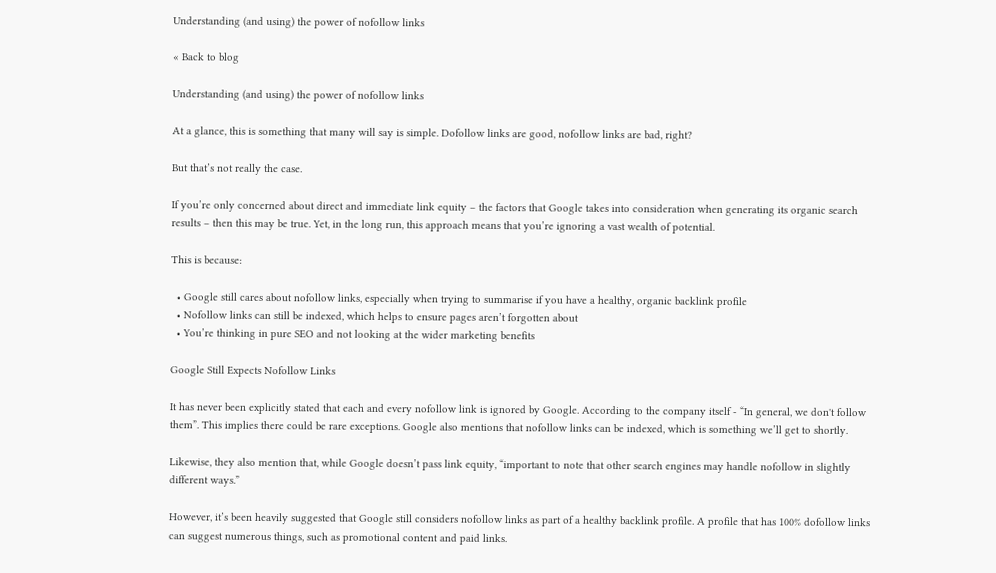Understanding (and using) the power of nofollow links

« Back to blog

Understanding (and using) the power of nofollow links

At a glance, this is something that many will say is simple. Dofollow links are good, nofollow links are bad, right?

But that’s not really the case.

If you’re only concerned about direct and immediate link equity – the factors that Google takes into consideration when generating its organic search results – then this may be true. Yet, in the long run, this approach means that you’re ignoring a vast wealth of potential.

This is because:

  • Google still cares about nofollow links, especially when trying to summarise if you have a healthy, organic backlink profile
  • Nofollow links can still be indexed, which helps to ensure pages aren’t forgotten about
  • You’re thinking in pure SEO and not looking at the wider marketing benefits

Google Still Expects Nofollow Links

It has never been explicitly stated that each and every nofollow link is ignored by Google. According to the company itself - “In general, we don't follow them”. This implies there could be rare exceptions. Google also mentions that nofollow links can be indexed, which is something we’ll get to shortly.

Likewise, they also mention that, while Google doesn’t pass link equity, “important to note that other search engines may handle nofollow in slightly different ways.”

However, it’s been heavily suggested that Google still considers nofollow links as part of a healthy backlink profile. A profile that has 100% dofollow links can suggest numerous things, such as promotional content and paid links.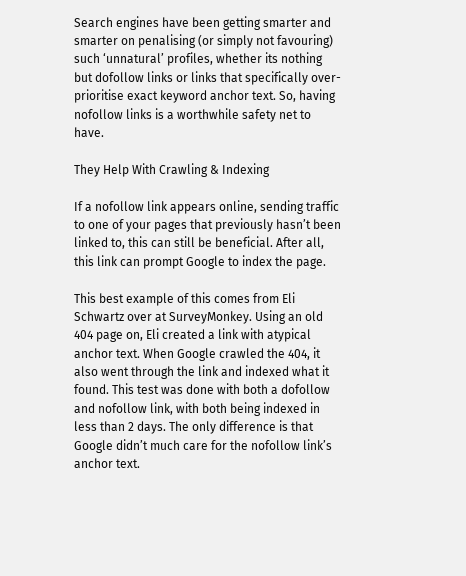Search engines have been getting smarter and smarter on penalising (or simply not favouring) such ‘unnatural’ profiles, whether its nothing but dofollow links or links that specifically over-prioritise exact keyword anchor text. So, having nofollow links is a worthwhile safety net to have.

They Help With Crawling & Indexing

If a nofollow link appears online, sending traffic to one of your pages that previously hasn’t been linked to, this can still be beneficial. After all, this link can prompt Google to index the page.

This best example of this comes from Eli Schwartz over at SurveyMonkey. Using an old 404 page on, Eli created a link with atypical anchor text. When Google crawled the 404, it also went through the link and indexed what it found. This test was done with both a dofollow and nofollow link, with both being indexed in less than 2 days. The only difference is that Google didn’t much care for the nofollow link’s anchor text.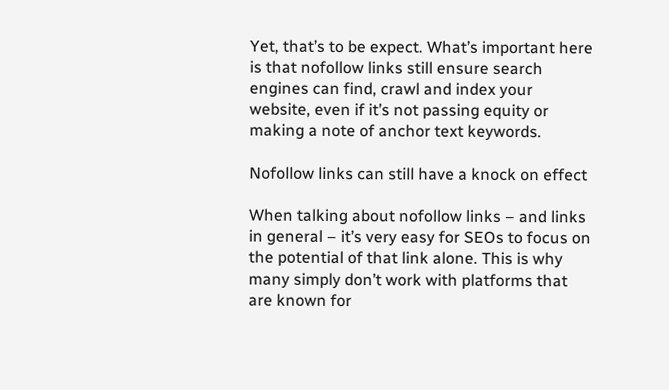Yet, that’s to be expect. What’s important here is that nofollow links still ensure search engines can find, crawl and index your website, even if it’s not passing equity or making a note of anchor text keywords.

Nofollow links can still have a knock on effect

When talking about nofollow links – and links in general – it’s very easy for SEOs to focus on the potential of that link alone. This is why many simply don’t work with platforms that are known for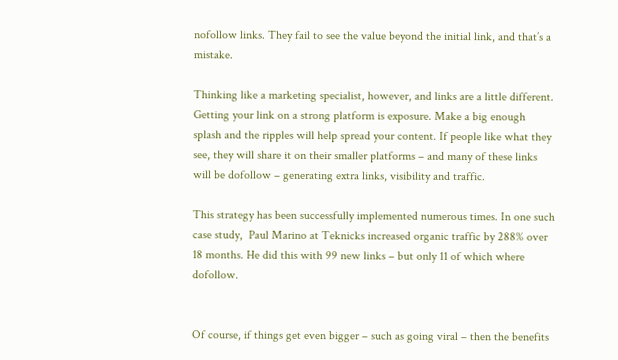nofollow links. They fail to see the value beyond the initial link, and that’s a mistake.

Thinking like a marketing specialist, however, and links are a little different. Getting your link on a strong platform is exposure. Make a big enough splash and the ripples will help spread your content. If people like what they see, they will share it on their smaller platforms – and many of these links will be dofollow – generating extra links, visibility and traffic.

This strategy has been successfully implemented numerous times. In one such case study,  Paul Marino at Teknicks increased organic traffic by 288% over 18 months. He did this with 99 new links – but only 11 of which where dofollow.


Of course, if things get even bigger – such as going viral – then the benefits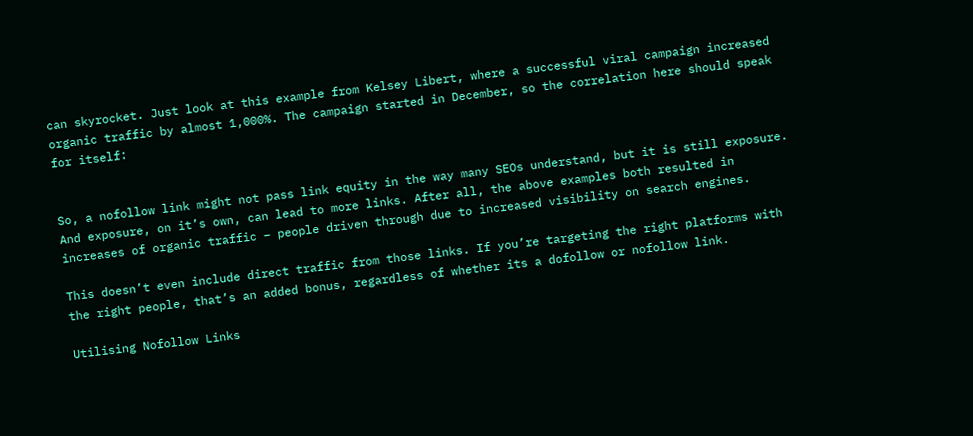can skyrocket. Just look at this example from Kelsey Libert, where a successful viral campaign increased organic traffic by almost 1,000%. The campaign started in December, so the correlation here should speak for itself:


So, a nofollow link might not pass link equity in the way many SEOs understand, but it is still exposure. And exposure, on it’s own, can lead to more links. After all, the above examples both resulted in increases of organic traffic – people driven through due to increased visibility on search engines.

This doesn’t even include direct traffic from those links. If you’re targeting the right platforms with the right people, that’s an added bonus, regardless of whether its a dofollow or nofollow link.

Utilising Nofollow Links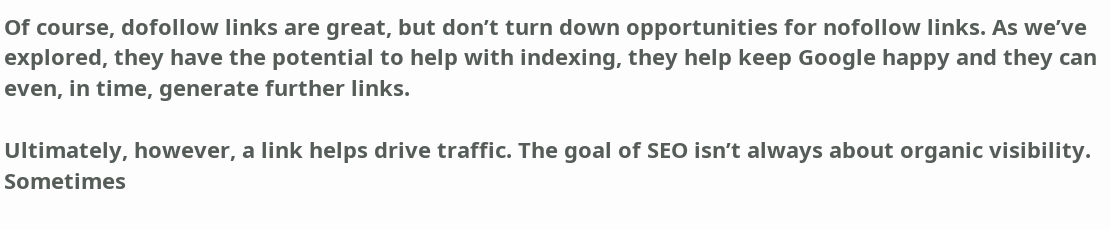Of course, dofollow links are great, but don’t turn down opportunities for nofollow links. As we’ve explored, they have the potential to help with indexing, they help keep Google happy and they can even, in time, generate further links.

Ultimately, however, a link helps drive traffic. The goal of SEO isn’t always about organic visibility. Sometimes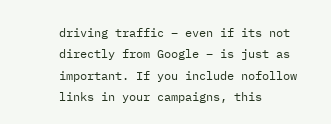driving traffic – even if its not directly from Google – is just as important. If you include nofollow links in your campaigns, this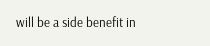will be a side benefit in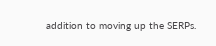addition to moving up the SERPs.